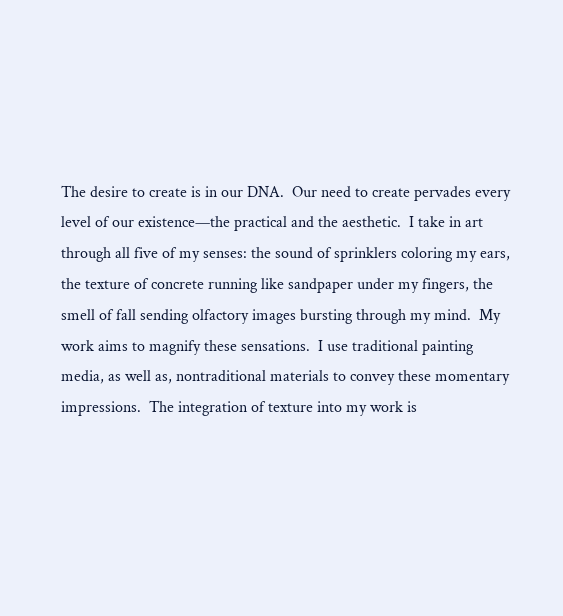The desire to create is in our DNA.  Our need to create pervades every level of our existence—the practical and the aesthetic.  I take in art through all five of my senses: the sound of sprinklers coloring my ears, the texture of concrete running like sandpaper under my fingers, the smell of fall sending olfactory images bursting through my mind.  My work aims to magnify these sensations.  I use traditional painting media, as well as, nontraditional materials to convey these momentary impressions.  The integration of texture into my work is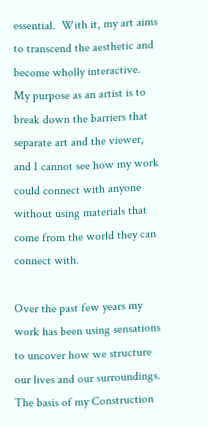essential.  With it, my art aims to transcend the aesthetic and become wholly interactive.  My purpose as an artist is to break down the barriers that separate art and the viewer, and I cannot see how my work could connect with anyone without using materials that come from the world they can connect with.

Over the past few years my work has been using sensations to uncover how we structure our lives and our surroundings. The basis of my Construction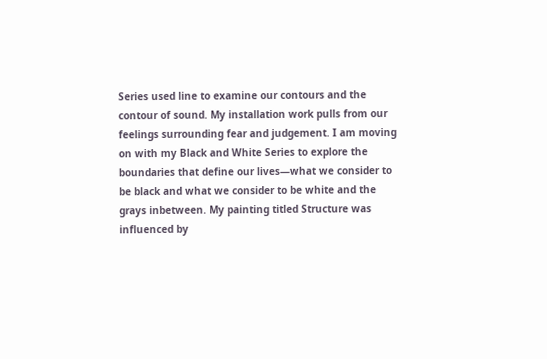Series used line to examine our contours and the contour of sound. My installation work pulls from our feelings surrounding fear and judgement. I am moving on with my Black and White Series to explore the boundaries that define our lives—what we consider to be black and what we consider to be white and the grays inbetween. My painting titled Structure was influenced by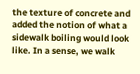the texture of concrete and added the notion of what a sidewalk boiling would look like. In a sense, we walk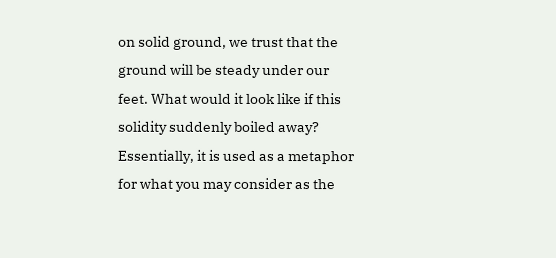on solid ground, we trust that the ground will be steady under our feet. What would it look like if this solidity suddenly boiled away? Essentially, it is used as a metaphor for what you may consider as the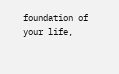foundation of your life,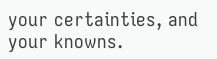your certainties, and your knowns.